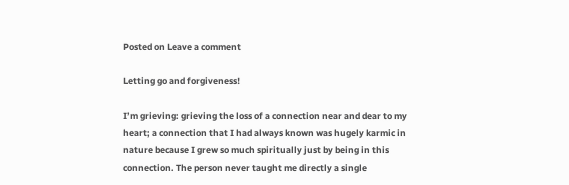Posted on Leave a comment

Letting go and forgiveness!

I’m grieving: grieving the loss of a connection near and dear to my heart; a connection that I had always known was hugely karmic in nature because I grew so much spiritually just by being in this connection. The person never taught me directly a single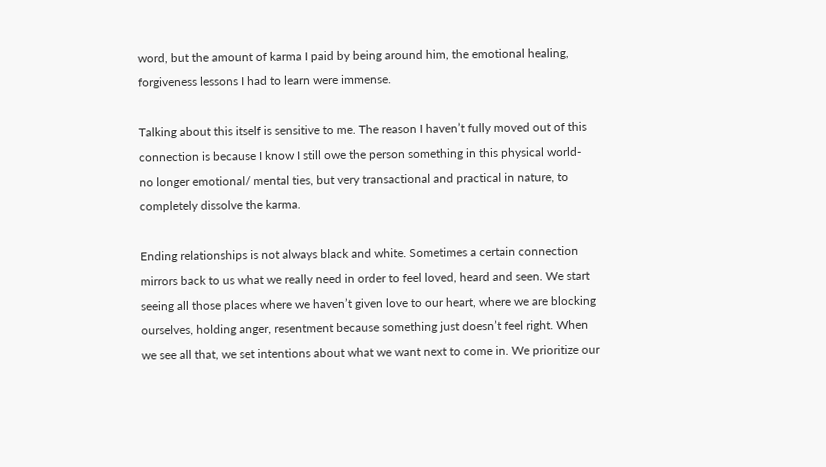word, but the amount of karma I paid by being around him, the emotional healing, forgiveness lessons I had to learn were immense.

Talking about this itself is sensitive to me. The reason I haven’t fully moved out of this connection is because I know I still owe the person something in this physical world- no longer emotional/ mental ties, but very transactional and practical in nature, to completely dissolve the karma.

Ending relationships is not always black and white. Sometimes a certain connection mirrors back to us what we really need in order to feel loved, heard and seen. We start seeing all those places where we haven’t given love to our heart, where we are blocking ourselves, holding anger, resentment because something just doesn’t feel right. When we see all that, we set intentions about what we want next to come in. We prioritize our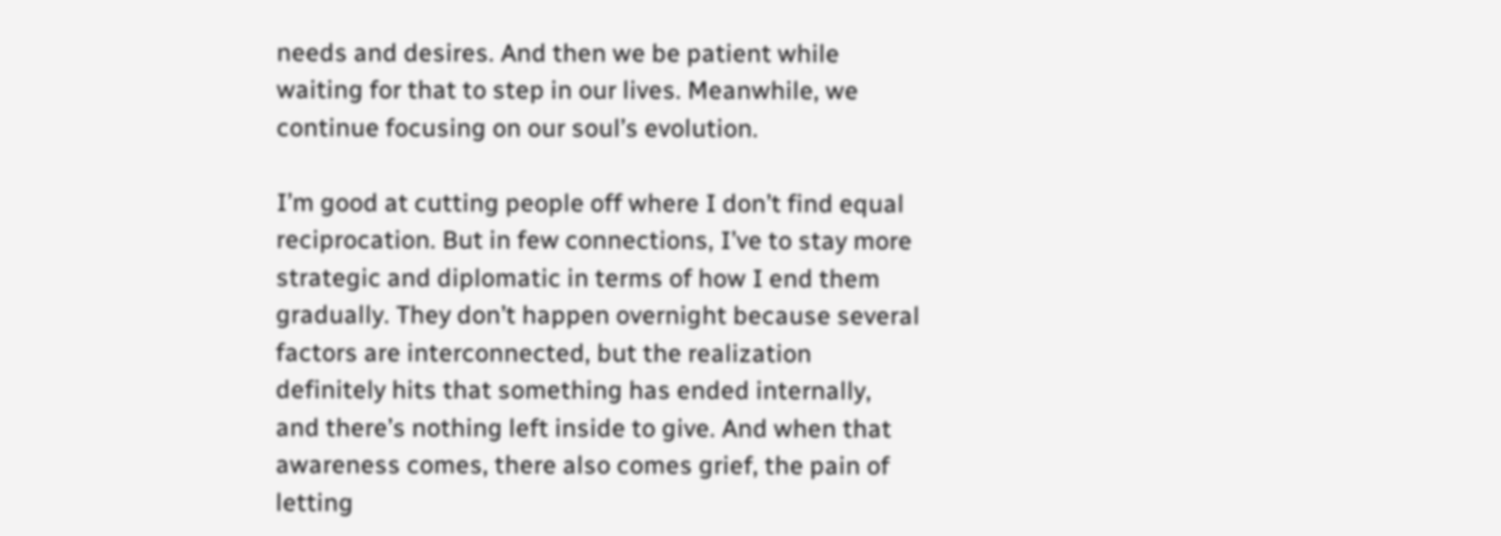needs and desires. And then we be patient while waiting for that to step in our lives. Meanwhile, we continue focusing on our soul’s evolution.

I’m good at cutting people off where I don’t find equal reciprocation. But in few connections, I’ve to stay more strategic and diplomatic in terms of how I end them gradually. They don’t happen overnight because several factors are interconnected, but the realization definitely hits that something has ended internally, and there’s nothing left inside to give. And when that awareness comes, there also comes grief, the pain of letting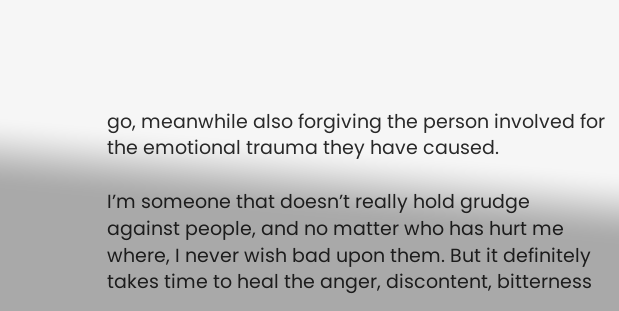go, meanwhile also forgiving the person involved for the emotional trauma they have caused.

I’m someone that doesn’t really hold grudge against people, and no matter who has hurt me where, I never wish bad upon them. But it definitely takes time to heal the anger, discontent, bitterness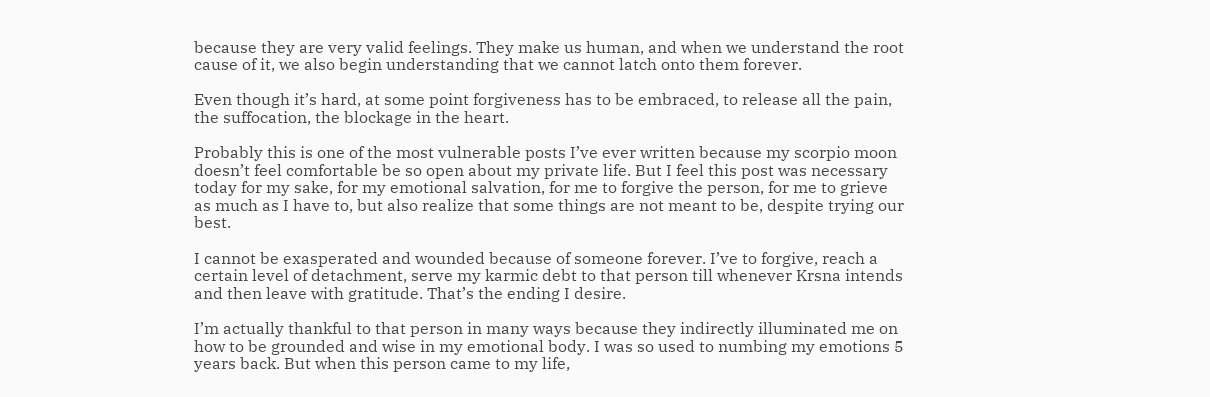because they are very valid feelings. They make us human, and when we understand the root cause of it, we also begin understanding that we cannot latch onto them forever.

Even though it’s hard, at some point forgiveness has to be embraced, to release all the pain, the suffocation, the blockage in the heart.

Probably this is one of the most vulnerable posts I’ve ever written because my scorpio moon doesn’t feel comfortable be so open about my private life. But I feel this post was necessary today for my sake, for my emotional salvation, for me to forgive the person, for me to grieve as much as I have to, but also realize that some things are not meant to be, despite trying our best.

I cannot be exasperated and wounded because of someone forever. I’ve to forgive, reach a certain level of detachment, serve my karmic debt to that person till whenever Krsna intends and then leave with gratitude. That’s the ending I desire.

I’m actually thankful to that person in many ways because they indirectly illuminated me on how to be grounded and wise in my emotional body. I was so used to numbing my emotions 5 years back. But when this person came to my life,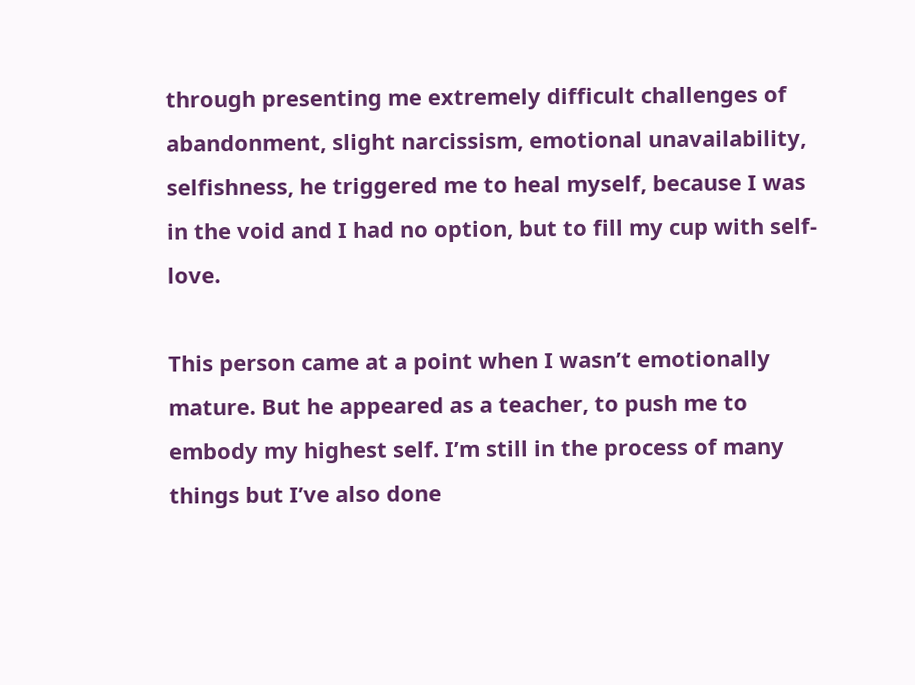through presenting me extremely difficult challenges of abandonment, slight narcissism, emotional unavailability, selfishness, he triggered me to heal myself, because I was in the void and I had no option, but to fill my cup with self-love.

This person came at a point when I wasn’t emotionally mature. But he appeared as a teacher, to push me to embody my highest self. I’m still in the process of many things but I’ve also done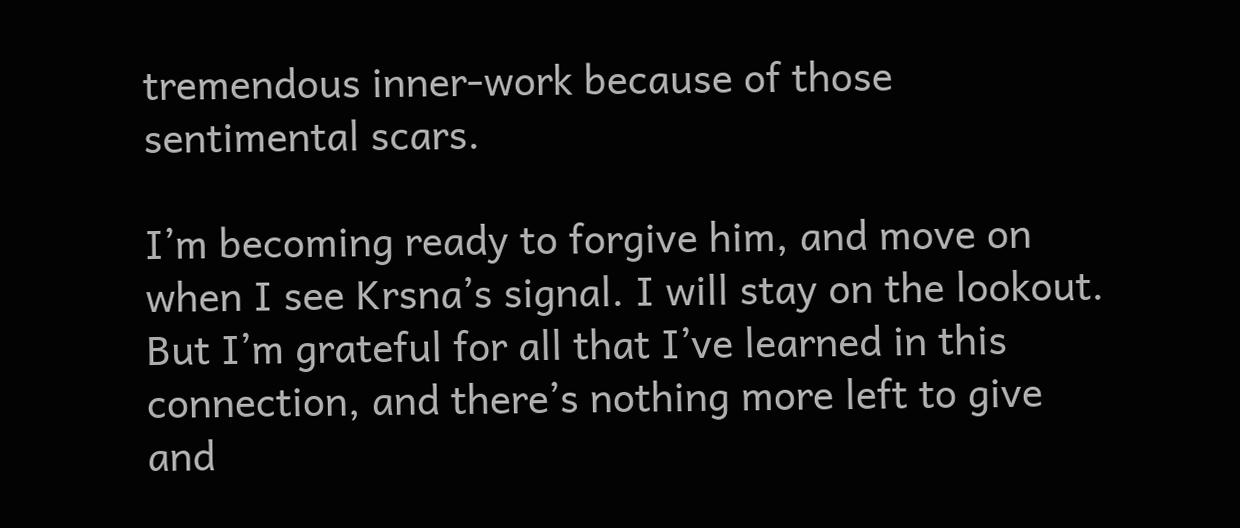tremendous inner-work because of those sentimental scars.

I’m becoming ready to forgive him, and move on when I see Krsna’s signal. I will stay on the lookout. But I’m grateful for all that I’ve learned in this connection, and there’s nothing more left to give and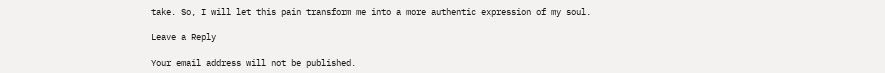take. So, I will let this pain transform me into a more authentic expression of my soul.

Leave a Reply

Your email address will not be published.